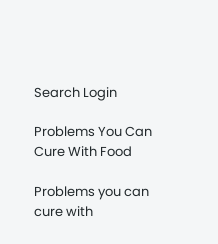Search Login

Problems You Can Cure With Food

Problems you can cure with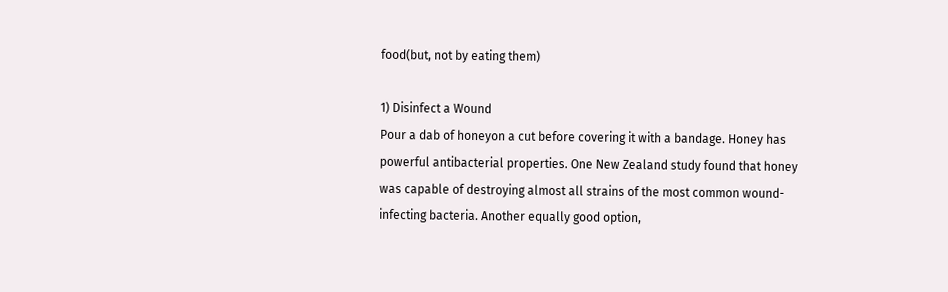food(but, not by eating them)

1) Disinfect a Wound
Pour a dab of honeyon a cut before covering it with a bandage. Honey has powerful antibacterial properties. One New Zealand study found that honey was capable of destroying almost all strains of the most common wound-infecting bacteria. Another equally good option,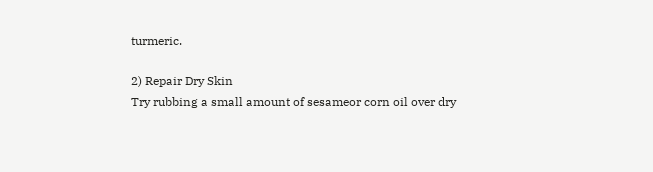turmeric.

2) Repair Dry Skin
Try rubbing a small amount of sesameor corn oil over dry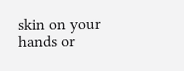skin on your hands or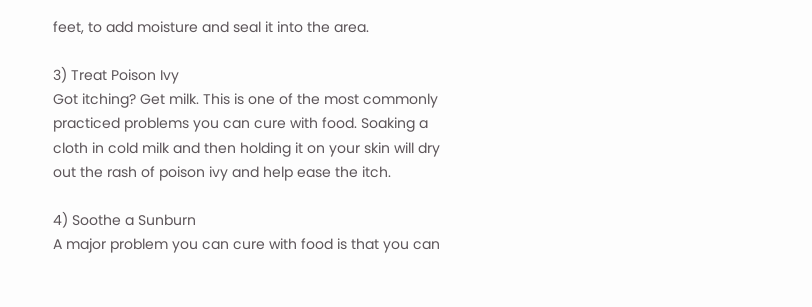feet, to add moisture and seal it into the area.

3) Treat Poison Ivy
Got itching? Get milk. This is one of the most commonly practiced problems you can cure with food. Soaking a cloth in cold milk and then holding it on your skin will dry out the rash of poison ivy and help ease the itch.

4) Soothe a Sunburn
A major problem you can cure with food is that you can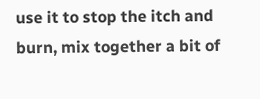use it to stop the itch and burn, mix together a bit of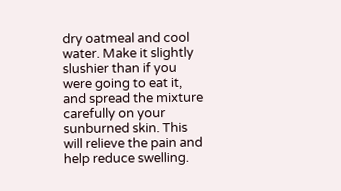dry oatmeal and cool water. Make it slightly slushier than if you were going to eat it, and spread the mixture carefully on your sunburned skin. This will relieve the pain and help reduce swelling.